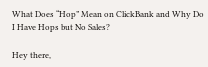What Does “Hop” Mean on ClickBank and Why Do I Have Hops but No Sales?

Hey there,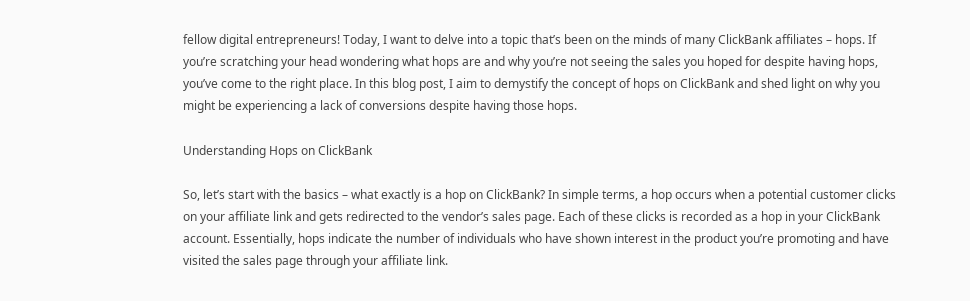fellow digital entrepreneurs! Today, I want to delve into a topic that’s been on the minds of many ClickBank affiliates – hops. If you’re scratching your head wondering what hops are and why you’re not seeing the sales you hoped for despite having hops, you’ve come to the right place. In this blog post, I aim to demystify the concept of hops on ClickBank and shed light on why you might be experiencing a lack of conversions despite having those hops.

Understanding Hops on ClickBank

So, let’s start with the basics – what exactly is a hop on ClickBank? In simple terms, a hop occurs when a potential customer clicks on your affiliate link and gets redirected to the vendor’s sales page. Each of these clicks is recorded as a hop in your ClickBank account. Essentially, hops indicate the number of individuals who have shown interest in the product you’re promoting and have visited the sales page through your affiliate link.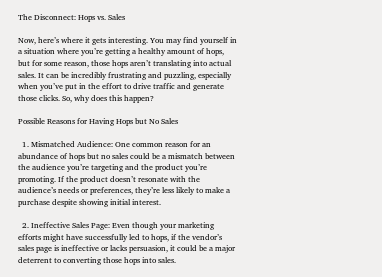The Disconnect: Hops vs. Sales

Now, here’s where it gets interesting. You may find yourself in a situation where you’re getting a healthy amount of hops, but for some reason, those hops aren’t translating into actual sales. It can be incredibly frustrating and puzzling, especially when you’ve put in the effort to drive traffic and generate those clicks. So, why does this happen?

Possible Reasons for Having Hops but No Sales

  1. Mismatched Audience: One common reason for an abundance of hops but no sales could be a mismatch between the audience you’re targeting and the product you’re promoting. If the product doesn’t resonate with the audience’s needs or preferences, they’re less likely to make a purchase despite showing initial interest.

  2. Ineffective Sales Page: Even though your marketing efforts might have successfully led to hops, if the vendor’s sales page is ineffective or lacks persuasion, it could be a major deterrent to converting those hops into sales.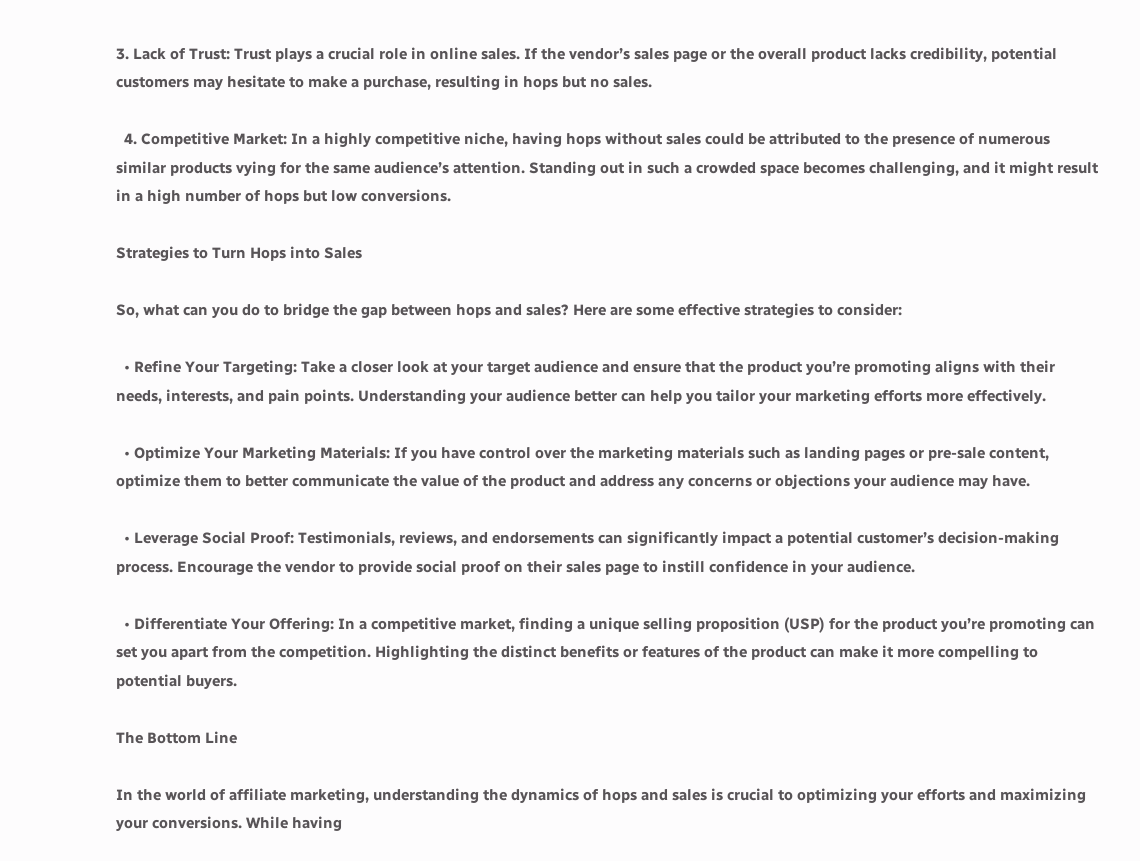3. Lack of Trust: Trust plays a crucial role in online sales. If the vendor’s sales page or the overall product lacks credibility, potential customers may hesitate to make a purchase, resulting in hops but no sales.

  4. Competitive Market: In a highly competitive niche, having hops without sales could be attributed to the presence of numerous similar products vying for the same audience’s attention. Standing out in such a crowded space becomes challenging, and it might result in a high number of hops but low conversions.

Strategies to Turn Hops into Sales

So, what can you do to bridge the gap between hops and sales? Here are some effective strategies to consider:

  • Refine Your Targeting: Take a closer look at your target audience and ensure that the product you’re promoting aligns with their needs, interests, and pain points. Understanding your audience better can help you tailor your marketing efforts more effectively.

  • Optimize Your Marketing Materials: If you have control over the marketing materials such as landing pages or pre-sale content, optimize them to better communicate the value of the product and address any concerns or objections your audience may have.

  • Leverage Social Proof: Testimonials, reviews, and endorsements can significantly impact a potential customer’s decision-making process. Encourage the vendor to provide social proof on their sales page to instill confidence in your audience.

  • Differentiate Your Offering: In a competitive market, finding a unique selling proposition (USP) for the product you’re promoting can set you apart from the competition. Highlighting the distinct benefits or features of the product can make it more compelling to potential buyers.

The Bottom Line

In the world of affiliate marketing, understanding the dynamics of hops and sales is crucial to optimizing your efforts and maximizing your conversions. While having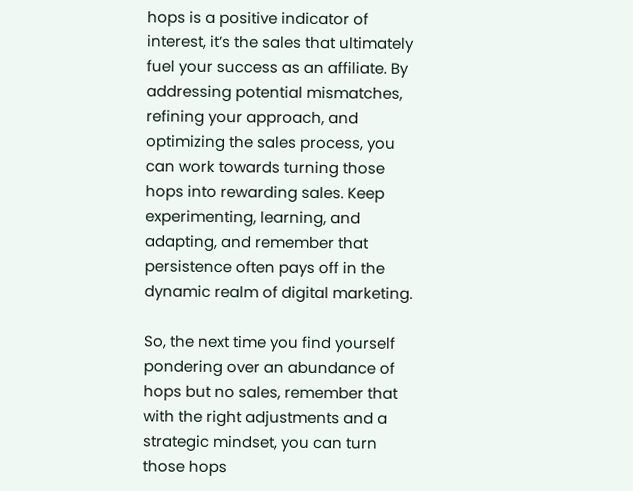hops is a positive indicator of interest, it’s the sales that ultimately fuel your success as an affiliate. By addressing potential mismatches, refining your approach, and optimizing the sales process, you can work towards turning those hops into rewarding sales. Keep experimenting, learning, and adapting, and remember that persistence often pays off in the dynamic realm of digital marketing.

So, the next time you find yourself pondering over an abundance of hops but no sales, remember that with the right adjustments and a strategic mindset, you can turn those hops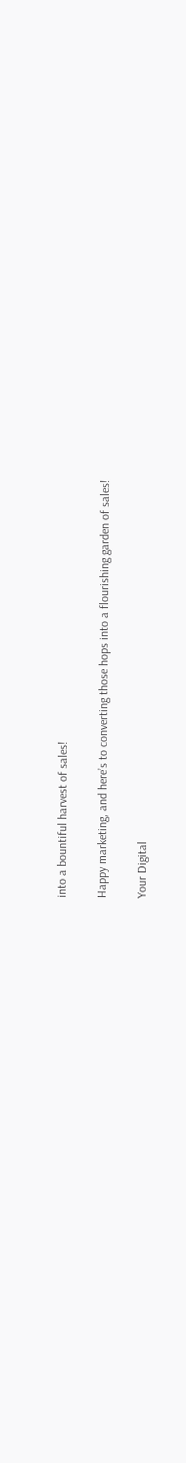into a bountiful harvest of sales!

Happy marketing, and here’s to converting those hops into a flourishing garden of sales!

Your Digital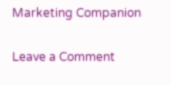Marketing Companion

Leave a Comment